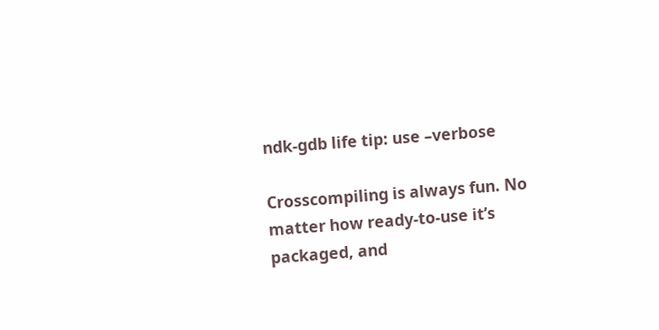ndk-gdb life tip: use –verbose

Crosscompiling is always fun. No matter how ready-to-use it’s packaged, and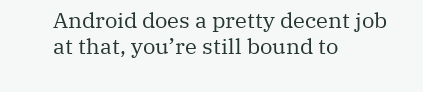Android does a pretty decent job at that, you’re still bound to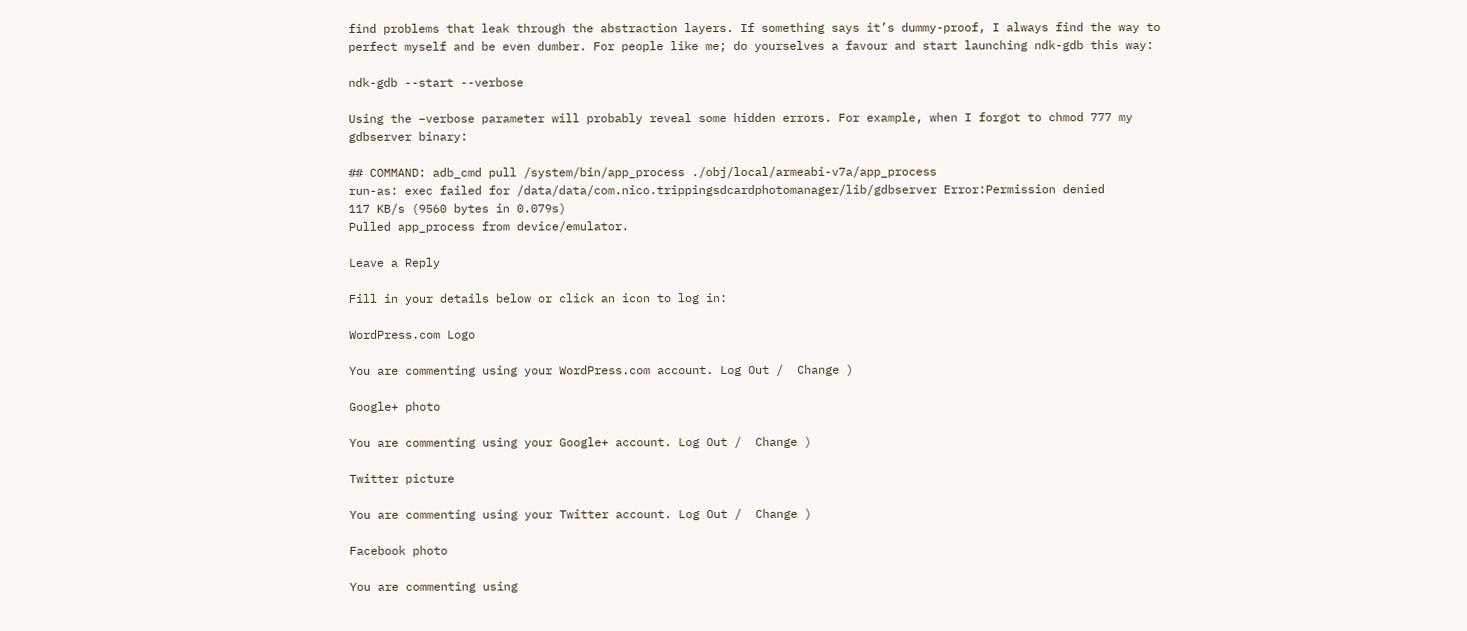find problems that leak through the abstraction layers. If something says it’s dummy-proof, I always find the way to perfect myself and be even dumber. For people like me; do yourselves a favour and start launching ndk-gdb this way:

ndk-gdb --start --verbose

Using the –verbose parameter will probably reveal some hidden errors. For example, when I forgot to chmod 777 my gdbserver binary:

## COMMAND: adb_cmd pull /system/bin/app_process ./obj/local/armeabi-v7a/app_process
run-as: exec failed for /data/data/com.nico.trippingsdcardphotomanager/lib/gdbserver Error:Permission denied
117 KB/s (9560 bytes in 0.079s)
Pulled app_process from device/emulator.

Leave a Reply

Fill in your details below or click an icon to log in:

WordPress.com Logo

You are commenting using your WordPress.com account. Log Out /  Change )

Google+ photo

You are commenting using your Google+ account. Log Out /  Change )

Twitter picture

You are commenting using your Twitter account. Log Out /  Change )

Facebook photo

You are commenting using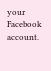your Facebook account.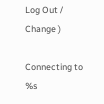Log Out /  Change )

Connecting to %s